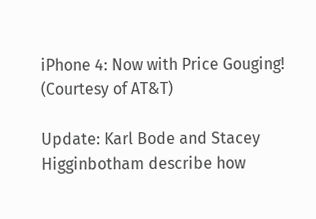iPhone 4: Now with Price Gouging! (Courtesy of AT&T)

Update: Karl Bode and Stacey Higginbotham describe how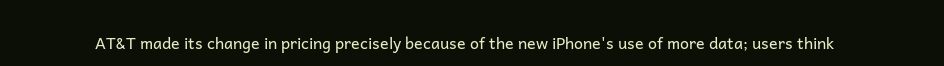AT&T made its change in pricing precisely because of the new iPhone's use of more data; users think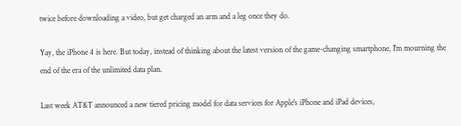twice before downloading a video, but get charged an arm and a leg once they do.

Yay, the iPhone 4 is here. But today, instead of thinking about the latest version of the game-changing smartphone, I'm mourning the end of the era of the unlimited data plan.

Last week AT&T announced a new tiered pricing model for data services for Apple's iPhone and iPad devices,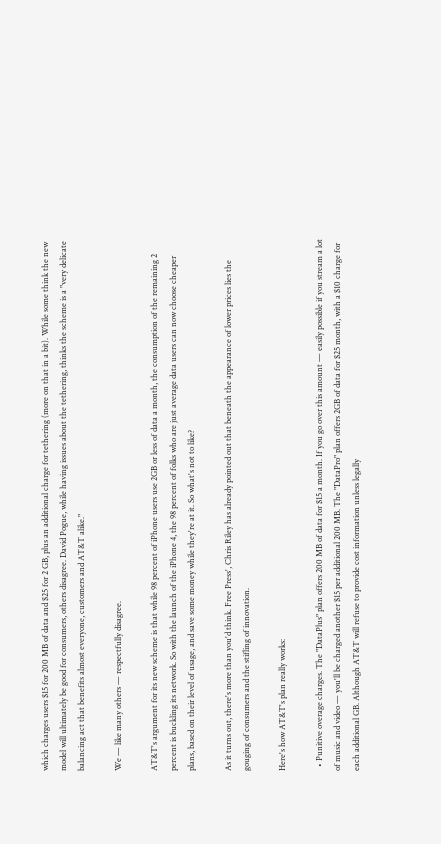which charges users $15 for 200 MB of data and $25 for 2 GB, plus an additional charge for tethering (more on that in a bit). While some think the new model will ultimately be good for consumers, others disagree. David Pogue, while having issues about the tethering, thinks the scheme is a "very delicate balancing act that benefits almost everyone, customers and AT&T alike."

We — like many others — respectfully disagree.

AT&T's argument for its new scheme is that while 98 percent of iPhone users use 2GB or less of data a month, the consumption of the remaining 2 percent is buckling its network. So with the launch of the iPhone 4, the 98 percent of folks who are just average data users can now choose cheaper plans, based on their level of usage, and save some money while they're at it. So what's not to like?

As it turns out, there's more than you'd think. Free Press', Chris Riley has already pointed out that beneath the appearance of lower prices lies the gouging of consumers and the stifling of innovation.

Here's how AT&T's plan really works:

  • Punitive overage charges. The "DataPlus" plan offers 200 MB of data for $15 a month. If you go over this amount — easily possible if you stream a lot of music and video — you'll be charged another $15 per additional 200 MB. The "DataPro" plan offers 2GB of data for $25 month, with a $10 charge for each additional GB. Although AT&T will refuse to provide cost information unless legally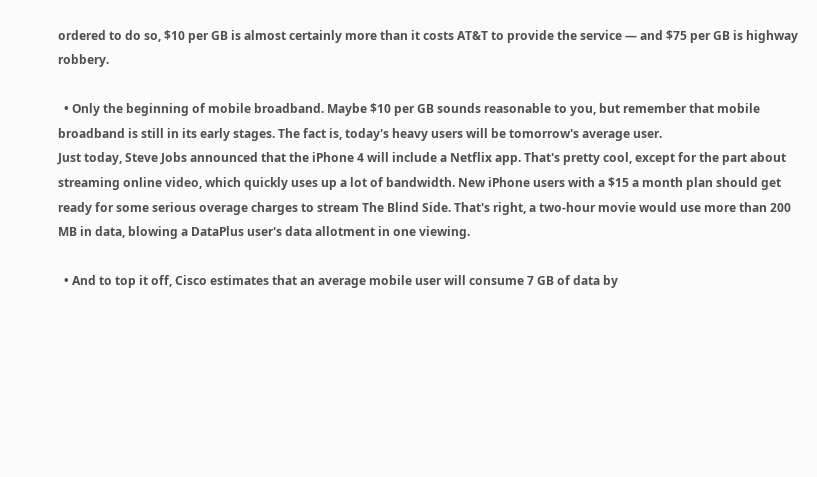ordered to do so, $10 per GB is almost certainly more than it costs AT&T to provide the service — and $75 per GB is highway robbery.

  • Only the beginning of mobile broadband. Maybe $10 per GB sounds reasonable to you, but remember that mobile broadband is still in its early stages. The fact is, today's heavy users will be tomorrow's average user.
Just today, Steve Jobs announced that the iPhone 4 will include a Netflix app. That's pretty cool, except for the part about streaming online video, which quickly uses up a lot of bandwidth. New iPhone users with a $15 a month plan should get ready for some serious overage charges to stream The Blind Side. That's right, a two-hour movie would use more than 200 MB in data, blowing a DataPlus user's data allotment in one viewing.

  • And to top it off, Cisco estimates that an average mobile user will consume 7 GB of data by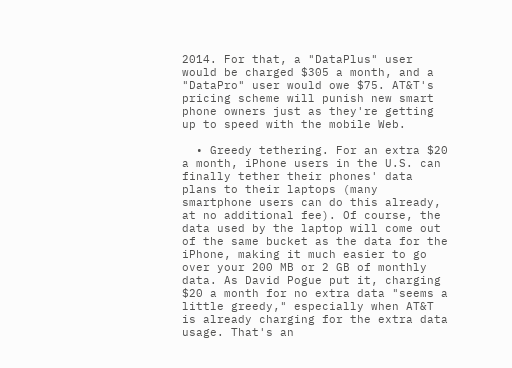2014. For that, a "DataPlus" user would be charged $305 a month, and a "DataPro" user would owe $75. AT&T's pricing scheme will punish new smart phone owners just as they're getting up to speed with the mobile Web.

  • Greedy tethering. For an extra $20 a month, iPhone users in the U.S. can finally tether their phones' data plans to their laptops (many smartphone users can do this already, at no additional fee). Of course, the data used by the laptop will come out of the same bucket as the data for the iPhone, making it much easier to go over your 200 MB or 2 GB of monthly data. As David Pogue put it, charging $20 a month for no extra data "seems a little greedy," especially when AT&T is already charging for the extra data usage. That's an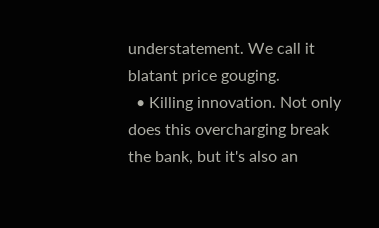understatement. We call it blatant price gouging.
  • Killing innovation. Not only does this overcharging break the bank, but it's also an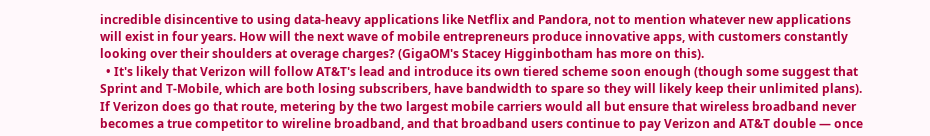incredible disincentive to using data-heavy applications like Netflix and Pandora, not to mention whatever new applications will exist in four years. How will the next wave of mobile entrepreneurs produce innovative apps, with customers constantly looking over their shoulders at overage charges? (GigaOM's Stacey Higginbotham has more on this).
  • It's likely that Verizon will follow AT&T's lead and introduce its own tiered scheme soon enough (though some suggest that Sprint and T-Mobile, which are both losing subscribers, have bandwidth to spare so they will likely keep their unlimited plans). If Verizon does go that route, metering by the two largest mobile carriers would all but ensure that wireless broadband never becomes a true competitor to wireline broadband, and that broadband users continue to pay Verizon and AT&T double — once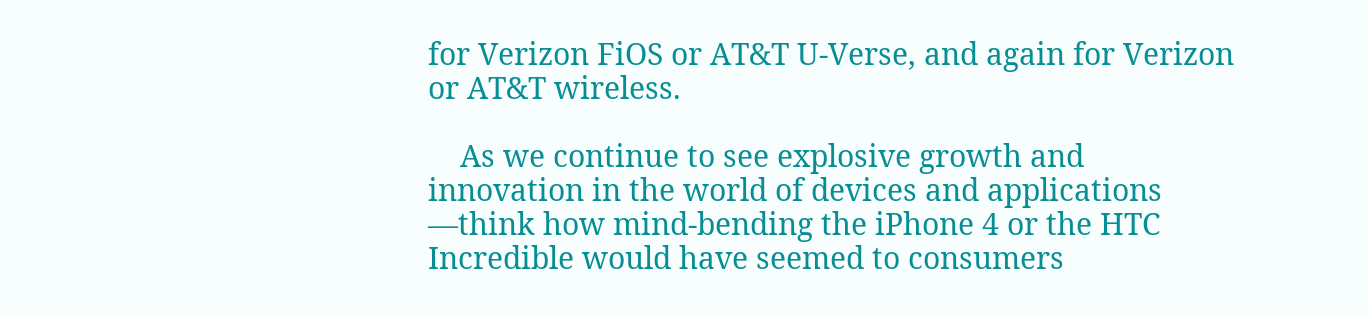for Verizon FiOS or AT&T U-Verse, and again for Verizon or AT&T wireless.

    As we continue to see explosive growth and innovation in the world of devices and applications —think how mind-bending the iPhone 4 or the HTC Incredible would have seemed to consumers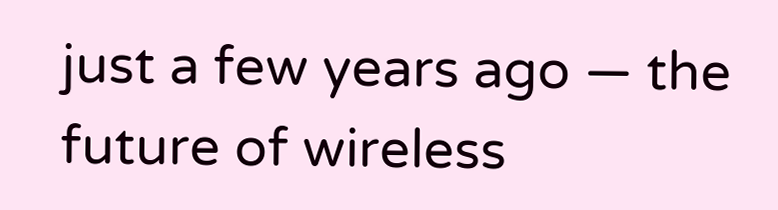just a few years ago — the future of wireless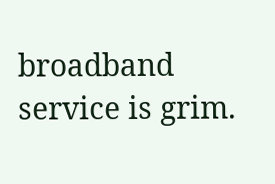broadband service is grim.